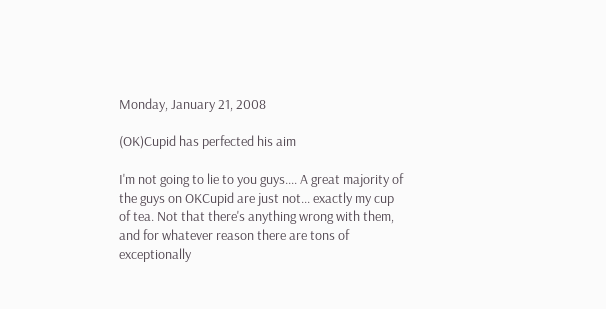Monday, January 21, 2008

(OK)Cupid has perfected his aim

I'm not going to lie to you guys.... A great majority of the guys on OKCupid are just not... exactly my cup of tea. Not that there's anything wrong with them, and for whatever reason there are tons of exceptionally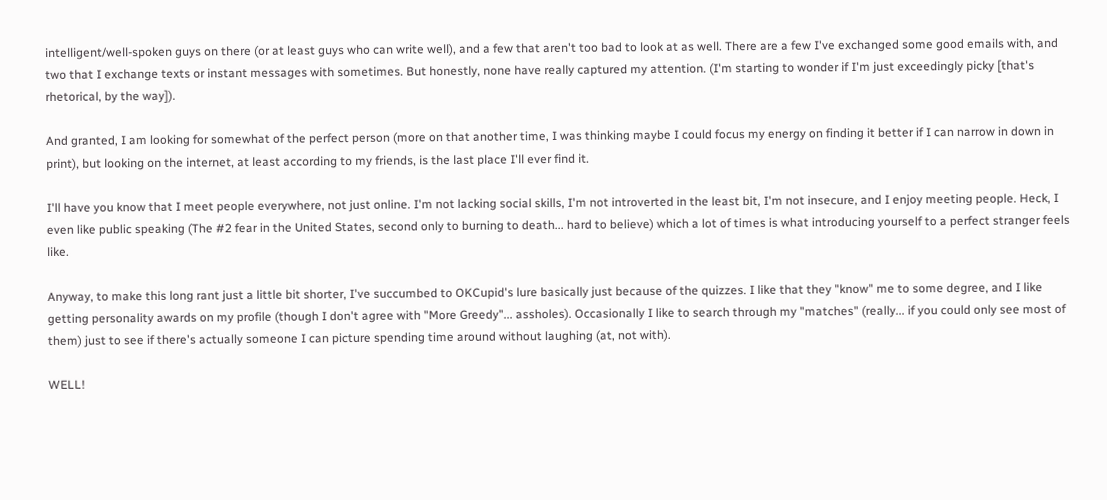intelligent/well-spoken guys on there (or at least guys who can write well), and a few that aren't too bad to look at as well. There are a few I've exchanged some good emails with, and two that I exchange texts or instant messages with sometimes. But honestly, none have really captured my attention. (I'm starting to wonder if I'm just exceedingly picky [that's rhetorical, by the way]).

And granted, I am looking for somewhat of the perfect person (more on that another time, I was thinking maybe I could focus my energy on finding it better if I can narrow in down in print), but looking on the internet, at least according to my friends, is the last place I'll ever find it.

I'll have you know that I meet people everywhere, not just online. I'm not lacking social skills, I'm not introverted in the least bit, I'm not insecure, and I enjoy meeting people. Heck, I even like public speaking (The #2 fear in the United States, second only to burning to death... hard to believe) which a lot of times is what introducing yourself to a perfect stranger feels like.

Anyway, to make this long rant just a little bit shorter, I've succumbed to OKCupid's lure basically just because of the quizzes. I like that they "know" me to some degree, and I like getting personality awards on my profile (though I don't agree with "More Greedy"... assholes). Occasionally I like to search through my "matches" (really... if you could only see most of them) just to see if there's actually someone I can picture spending time around without laughing (at, not with).

WELL!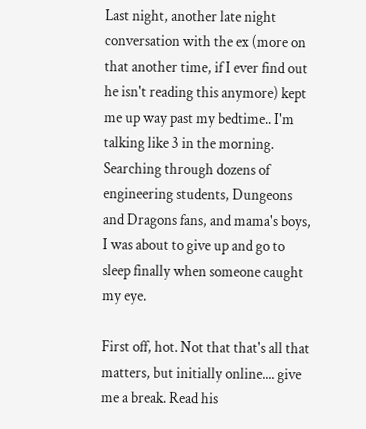Last night, another late night conversation with the ex (more on that another time, if I ever find out he isn't reading this anymore) kept me up way past my bedtime.. I'm talking like 3 in the morning. Searching through dozens of engineering students, Dungeons and Dragons fans, and mama's boys, I was about to give up and go to sleep finally when someone caught my eye.

First off, hot. Not that that's all that matters, but initially online.... give me a break. Read his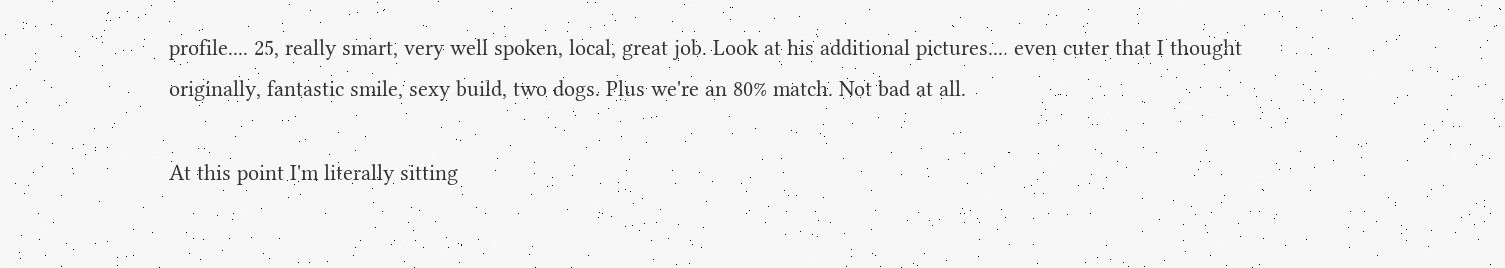profile.... 25, really smart, very well spoken, local, great job. Look at his additional pictures.... even cuter that I thought originally, fantastic smile, sexy build, two dogs. Plus we're an 80% match. Not bad at all.

At this point I'm literally sitting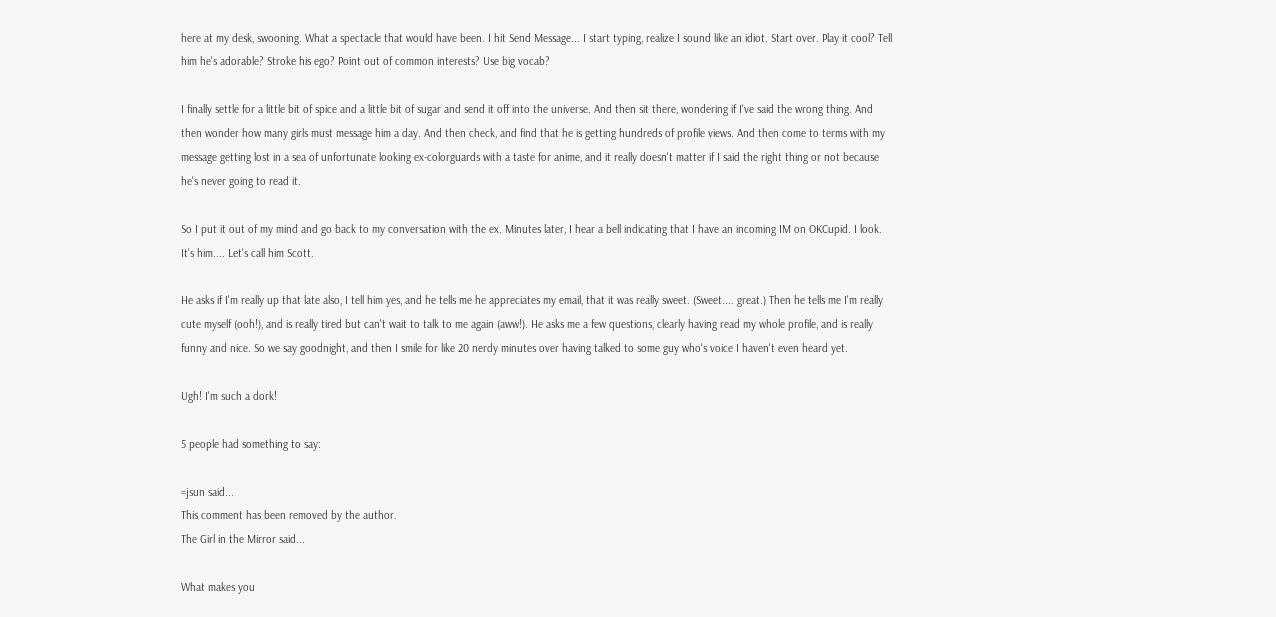here at my desk, swooning. What a spectacle that would have been. I hit Send Message... I start typing, realize I sound like an idiot. Start over. Play it cool? Tell him he's adorable? Stroke his ego? Point out of common interests? Use big vocab?

I finally settle for a little bit of spice and a little bit of sugar and send it off into the universe. And then sit there, wondering if I've said the wrong thing. And then wonder how many girls must message him a day. And then check, and find that he is getting hundreds of profile views. And then come to terms with my message getting lost in a sea of unfortunate looking ex-colorguards with a taste for anime, and it really doesn't matter if I said the right thing or not because he's never going to read it.

So I put it out of my mind and go back to my conversation with the ex. Minutes later, I hear a bell indicating that I have an incoming IM on OKCupid. I look. It's him.... Let's call him Scott.

He asks if I'm really up that late also, I tell him yes, and he tells me he appreciates my email, that it was really sweet. (Sweet.... great.) Then he tells me I'm really cute myself (ooh!), and is really tired but can't wait to talk to me again (aww!). He asks me a few questions, clearly having read my whole profile, and is really funny and nice. So we say goodnight, and then I smile for like 20 nerdy minutes over having talked to some guy who's voice I haven't even heard yet.

Ugh! I'm such a dork!

5 people had something to say:

=jsun said...
This comment has been removed by the author.
The Girl in the Mirror said...

What makes you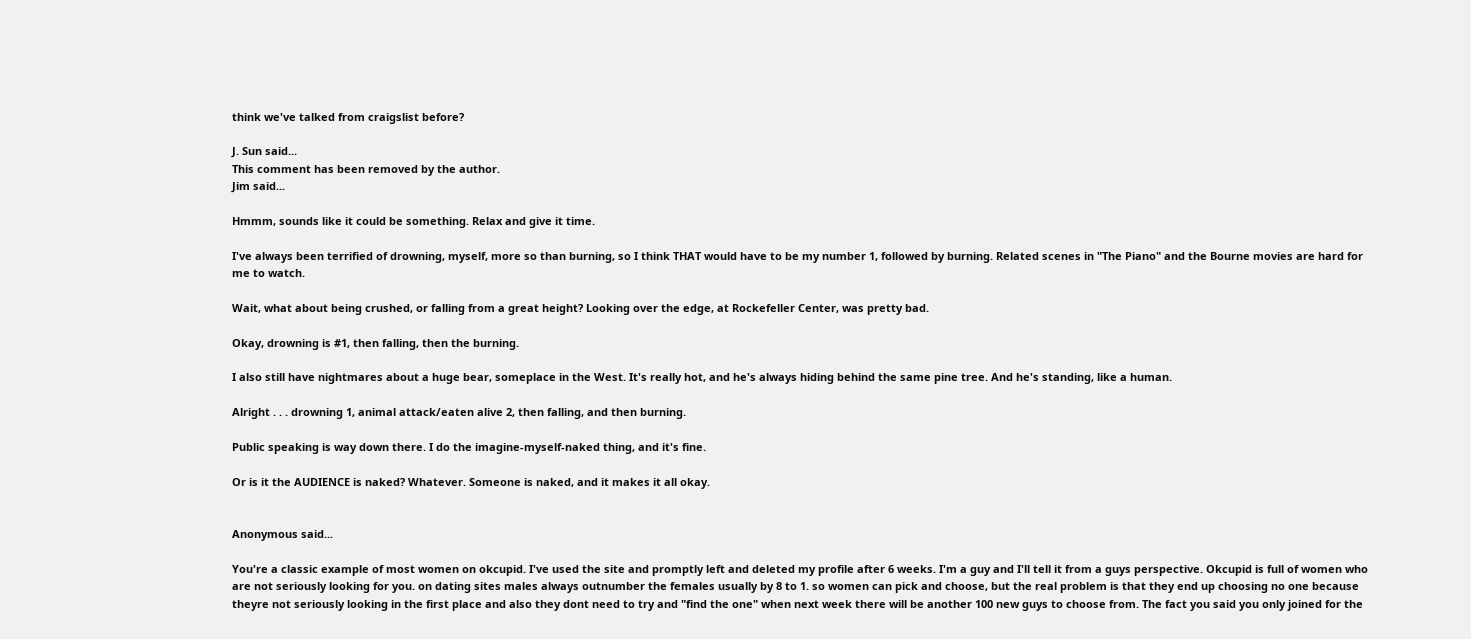think we've talked from craigslist before?

J. Sun said...
This comment has been removed by the author.
Jim said...

Hmmm, sounds like it could be something. Relax and give it time.

I've always been terrified of drowning, myself, more so than burning, so I think THAT would have to be my number 1, followed by burning. Related scenes in "The Piano" and the Bourne movies are hard for me to watch.

Wait, what about being crushed, or falling from a great height? Looking over the edge, at Rockefeller Center, was pretty bad.

Okay, drowning is #1, then falling, then the burning.

I also still have nightmares about a huge bear, someplace in the West. It's really hot, and he's always hiding behind the same pine tree. And he's standing, like a human.

Alright . . . drowning 1, animal attack/eaten alive 2, then falling, and then burning.

Public speaking is way down there. I do the imagine-myself-naked thing, and it's fine.

Or is it the AUDIENCE is naked? Whatever. Someone is naked, and it makes it all okay.


Anonymous said...

You're a classic example of most women on okcupid. I've used the site and promptly left and deleted my profile after 6 weeks. I'm a guy and I'll tell it from a guys perspective. Okcupid is full of women who are not seriously looking for you. on dating sites males always outnumber the females usually by 8 to 1. so women can pick and choose, but the real problem is that they end up choosing no one because theyre not seriously looking in the first place and also they dont need to try and "find the one" when next week there will be another 100 new guys to choose from. The fact you said you only joined for the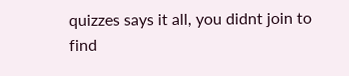quizzes says it all, you didnt join to find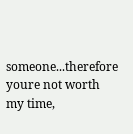someone...therefore youre not worth my time,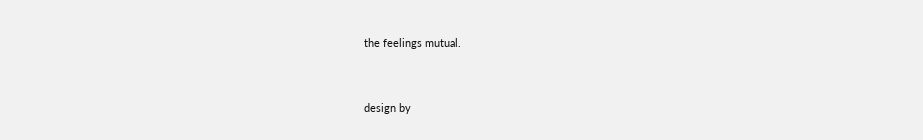the feelings mutual.


design by